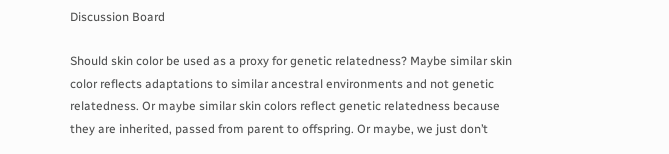Discussion Board

Should skin color be used as a proxy for genetic relatedness? Maybe similar skin color reflects adaptations to similar ancestral environments and not genetic relatedness. Or maybe similar skin colors reflect genetic relatedness because they are inherited, passed from parent to offspring. Or maybe, we just don’t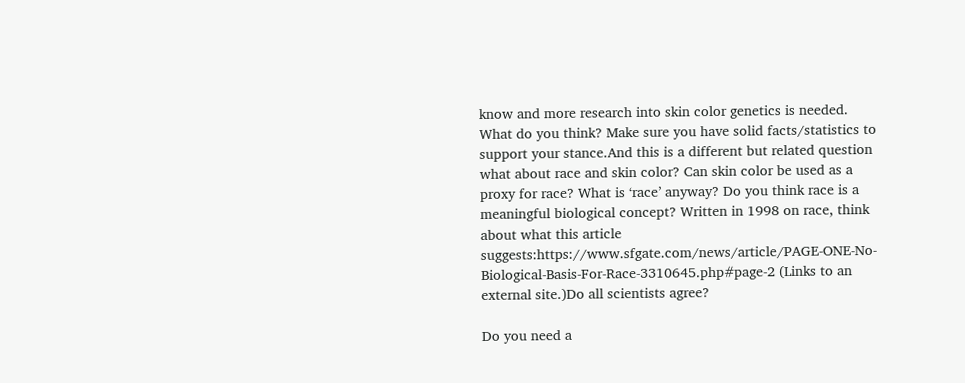know and more research into skin color genetics is needed. What do you think? Make sure you have solid facts/statistics to support your stance.And this is a different but related question what about race and skin color? Can skin color be used as a proxy for race? What is ‘race’ anyway? Do you think race is a meaningful biological concept? Written in 1998 on race, think about what this article suggests:https://www.sfgate.com/news/article/PAGE-ONE-No-Biological-Basis-For-Race-3310645.php#page-2 (Links to an external site.)Do all scientists agree?

Do you need a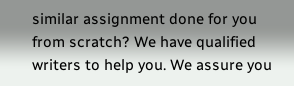similar assignment done for you from scratch? We have qualified writers to help you. We assure you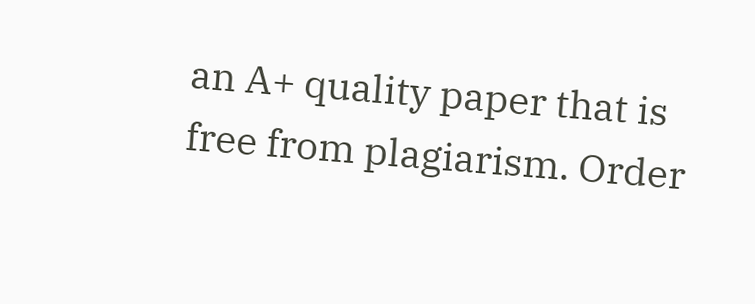an A+ quality paper that is free from plagiarism. Order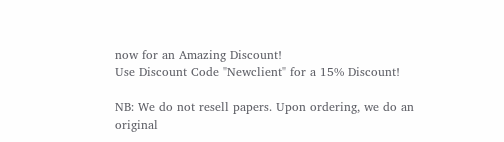now for an Amazing Discount!
Use Discount Code "Newclient" for a 15% Discount!

NB: We do not resell papers. Upon ordering, we do an original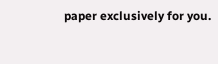paper exclusively for you.